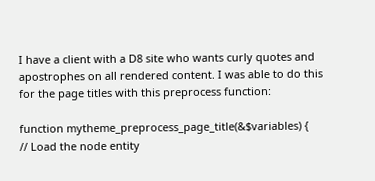I have a client with a D8 site who wants curly quotes and apostrophes on all rendered content. I was able to do this for the page titles with this preprocess function:

function mytheme_preprocess_page_title(&$variables) {
// Load the node entity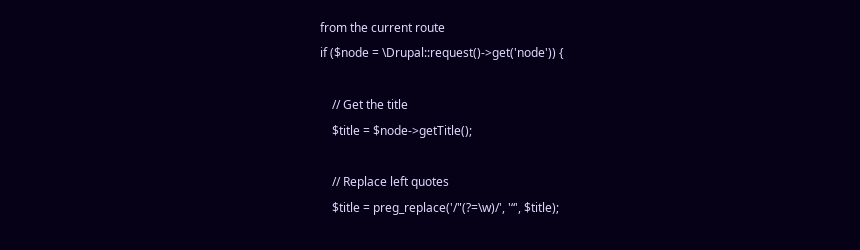from the current route
if ($node = \Drupal::request()->get('node')) {

    // Get the title
    $title = $node->getTitle();

    // Replace left quotes
    $title = preg_replace('/"(?=\w)/', '“', $title);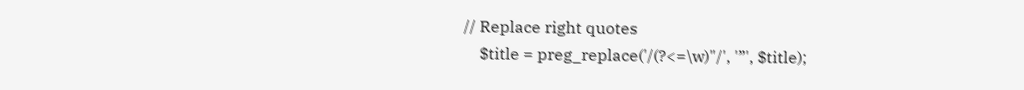// Replace right quotes
    $title = preg_replace('/(?<=\w)"/', '”', $title);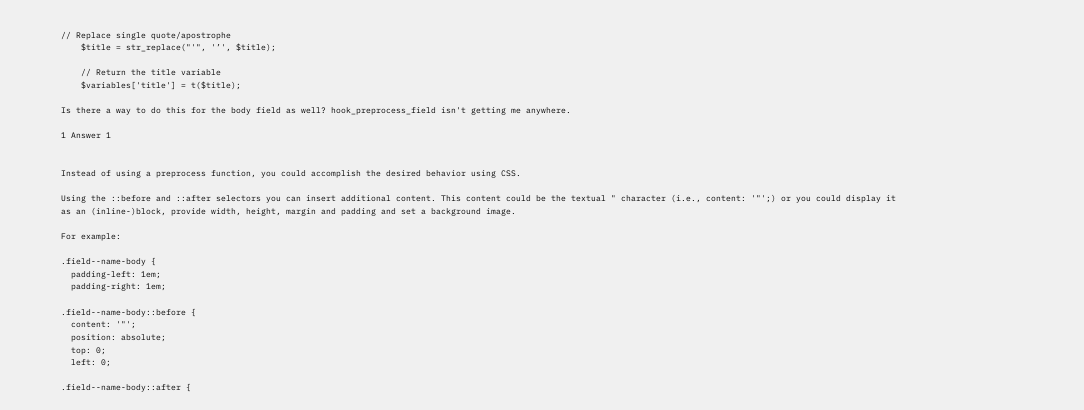// Replace single quote/apostrophe
    $title = str_replace("'", '’', $title);

    // Return the title variable
    $variables['title'] = t($title);

Is there a way to do this for the body field as well? hook_preprocess_field isn't getting me anywhere.

1 Answer 1


Instead of using a preprocess function, you could accomplish the desired behavior using CSS.

Using the ::before and ::after selectors you can insert additional content. This content could be the textual " character (i.e., content: '"';) or you could display it as an (inline-)block, provide width, height, margin and padding and set a background image.

For example:

.field--name-body {
  padding-left: 1em;
  padding-right: 1em;

.field--name-body::before {
  content: '"';
  position: absolute;
  top: 0;
  left: 0;

.field--name-body::after {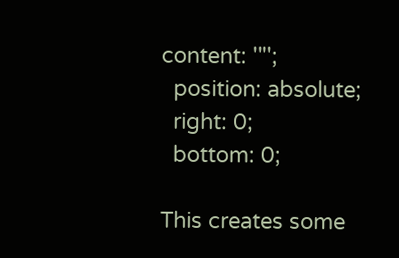content: '"';
  position: absolute;
  right: 0;
  bottom: 0;

This creates some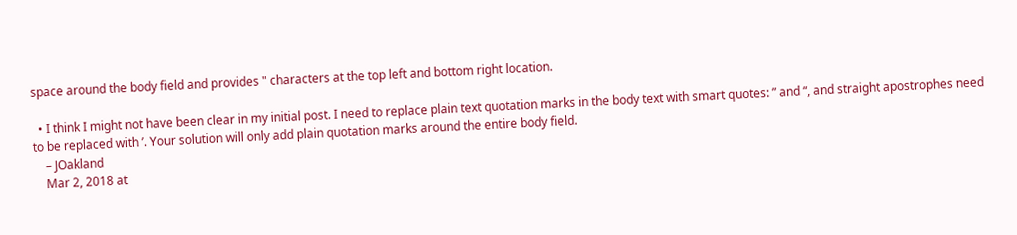space around the body field and provides " characters at the top left and bottom right location.

  • I think I might not have been clear in my initial post. I need to replace plain text quotation marks in the body text with smart quotes: ” and “, and straight apostrophes need to be replaced with ’. Your solution will only add plain quotation marks around the entire body field.
    – JOakland
    Mar 2, 2018 at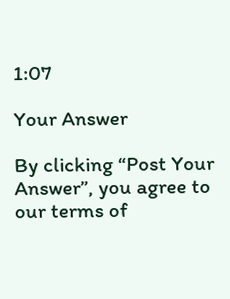1:07

Your Answer

By clicking “Post Your Answer”, you agree to our terms of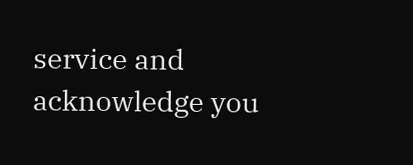service and acknowledge you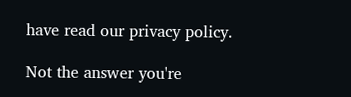have read our privacy policy.

Not the answer you're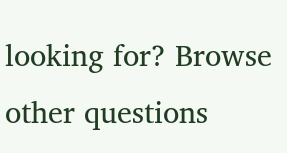looking for? Browse other questions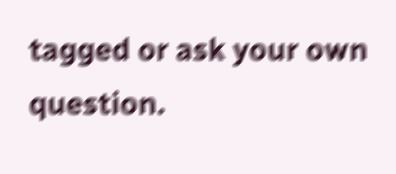tagged or ask your own question.